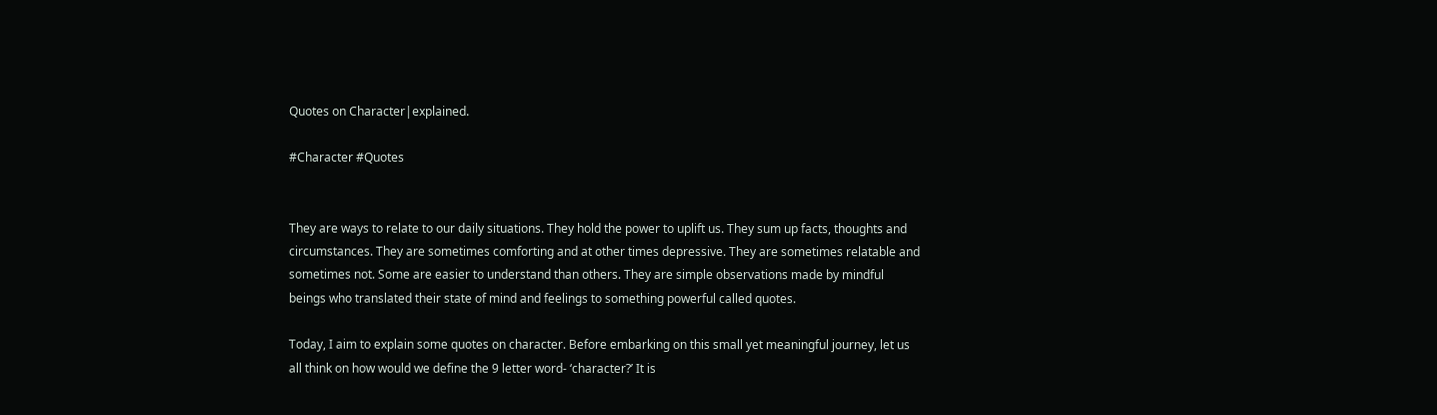Quotes on Character|explained.

#Character #Quotes


They are ways to relate to our daily situations. They hold the power to uplift us. They sum up facts, thoughts and circumstances. They are sometimes comforting and at other times depressive. They are sometimes relatable and sometimes not. Some are easier to understand than others. They are simple observations made by mindful beings who translated their state of mind and feelings to something powerful called quotes.

Today, I aim to explain some quotes on character. Before embarking on this small yet meaningful journey, let us all think on how would we define the 9 letter word- ‘character?’ It is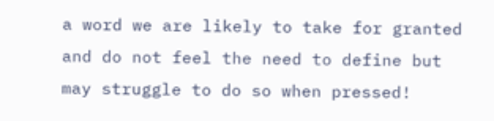a word we are likely to take for granted and do not feel the need to define but may struggle to do so when pressed!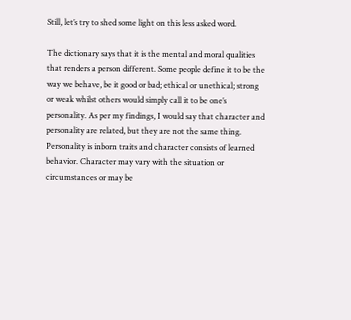Still, let’s try to shed some light on this less asked word.

The dictionary says that it is the mental and moral qualities that renders a person different. Some people define it to be the way we behave, be it good or bad; ethical or unethical; strong or weak whilst others would simply call it to be one’s personality. As per my findings, I would say that character and personality are related, but they are not the same thing. Personality is inborn traits and character consists of learned behavior. Character may vary with the situation or circumstances or may be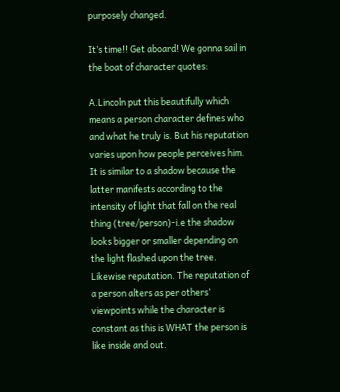purposely changed.

It’s time!! Get aboard! We gonna sail in the boat of character quotes:

A.Lincoln put this beautifully which means a person character defines who and what he truly is. But his reputation varies upon how people perceives him. It is similar to a shadow because the latter manifests according to the intensity of light that fall on the real thing (tree/person)-i.e the shadow looks bigger or smaller depending on the light flashed upon the tree. Likewise reputation. The reputation of a person alters as per others’ viewpoints while the character is constant as this is WHAT the person is like inside and out.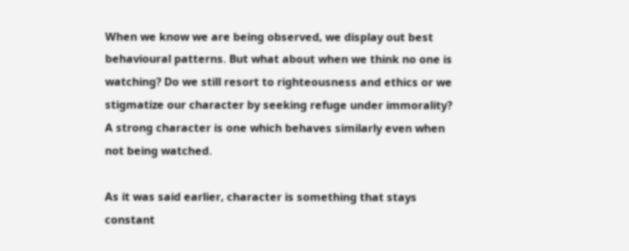When we know we are being observed, we display out best behavioural patterns. But what about when we think no one is watching? Do we still resort to righteousness and ethics or we stigmatize our character by seeking refuge under immorality? A strong character is one which behaves similarly even when not being watched.

As it was said earlier, character is something that stays constant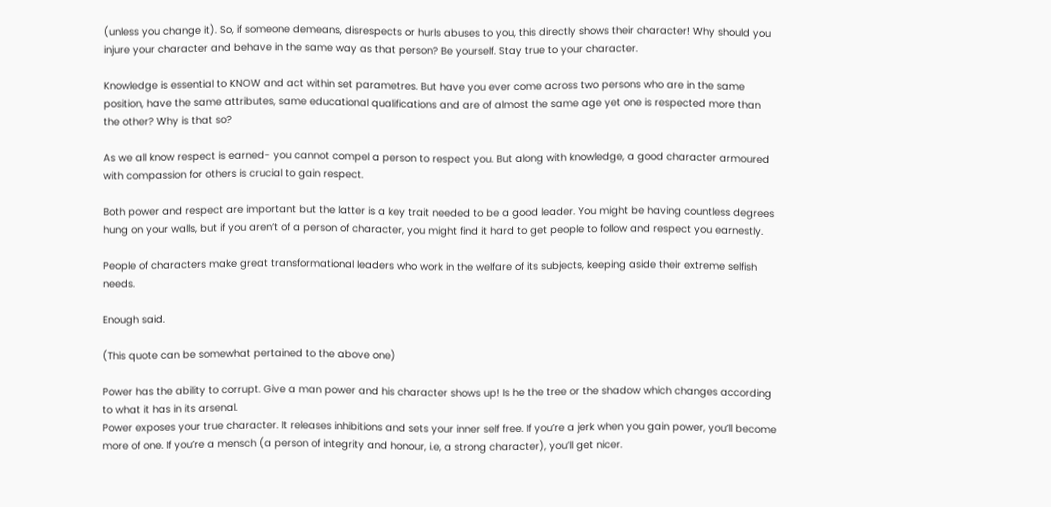(unless you change it). So, if someone demeans, disrespects or hurls abuses to you, this directly shows their character! Why should you injure your character and behave in the same way as that person? Be yourself. Stay true to your character.

Knowledge is essential to KNOW and act within set parametres. But have you ever come across two persons who are in the same position, have the same attributes, same educational qualifications and are of almost the same age yet one is respected more than the other? Why is that so?

As we all know respect is earned- you cannot compel a person to respect you. But along with knowledge, a good character armoured with compassion for others is crucial to gain respect.

Both power and respect are important but the latter is a key trait needed to be a good leader. You might be having countless degrees hung on your walls, but if you aren’t of a person of character, you might find it hard to get people to follow and respect you earnestly.

People of characters make great transformational leaders who work in the welfare of its subjects, keeping aside their extreme selfish needs.

Enough said.

(This quote can be somewhat pertained to the above one)

Power has the ability to corrupt. Give a man power and his character shows up! Is he the tree or the shadow which changes according to what it has in its arsenal.
Power exposes your true character. It releases inhibitions and sets your inner self free. If you’re a jerk when you gain power, you’ll become more of one. If you’re a mensch (a person of integrity and honour, i.e, a strong character), you’ll get nicer.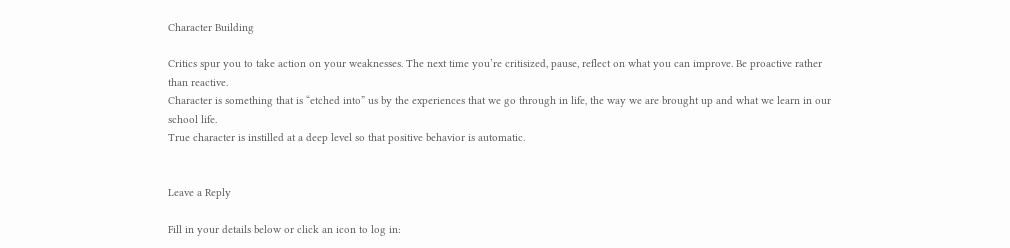Character Building

Critics spur you to take action on your weaknesses. The next time you’re critisized, pause, reflect on what you can improve. Be proactive rather than reactive.
Character is something that is “etched into” us by the experiences that we go through in life, the way we are brought up and what we learn in our school life.
True character is instilled at a deep level so that positive behavior is automatic.


Leave a Reply

Fill in your details below or click an icon to log in: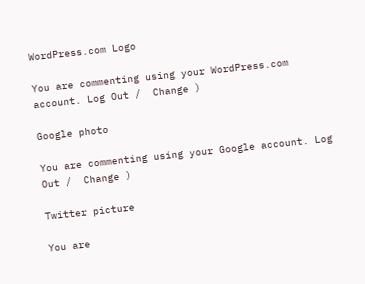WordPress.com Logo

You are commenting using your WordPress.com account. Log Out /  Change )

Google photo

You are commenting using your Google account. Log Out /  Change )

Twitter picture

You are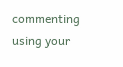commenting using your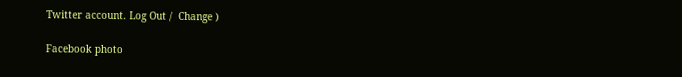Twitter account. Log Out /  Change )

Facebook photo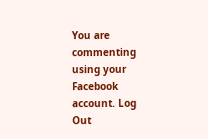You are commenting using your Facebook account. Log Out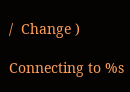/  Change )

Connecting to %s